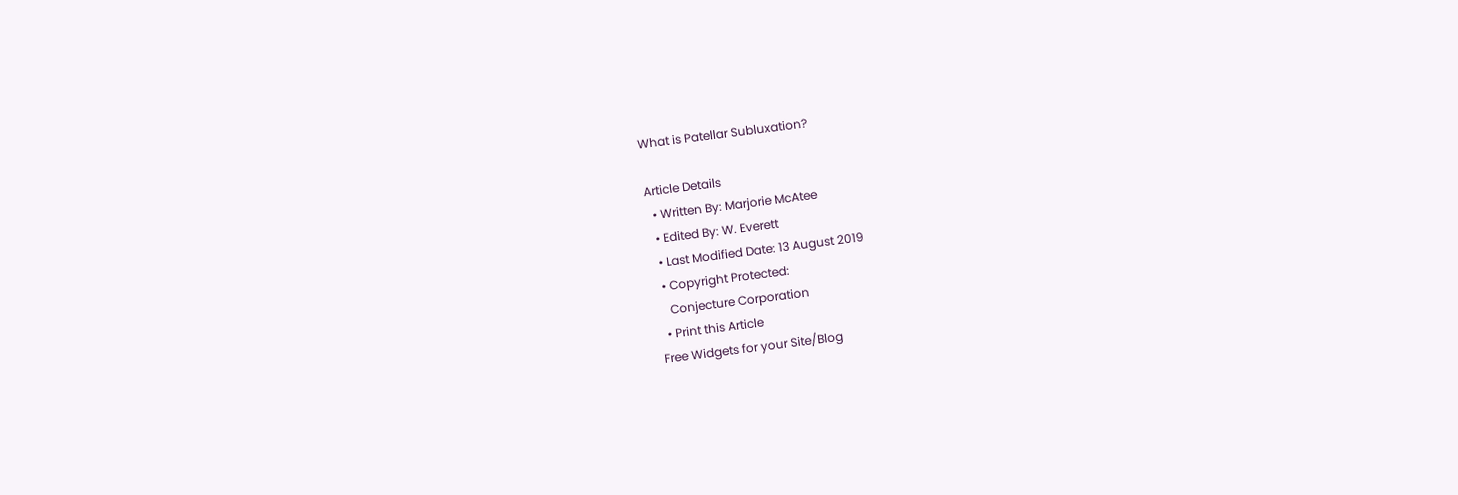What is Patellar Subluxation?

Article Details
  • Written By: Marjorie McAtee
  • Edited By: W. Everett
  • Last Modified Date: 13 August 2019
  • Copyright Protected:
    Conjecture Corporation
  • Print this Article
Free Widgets for your Site/Blog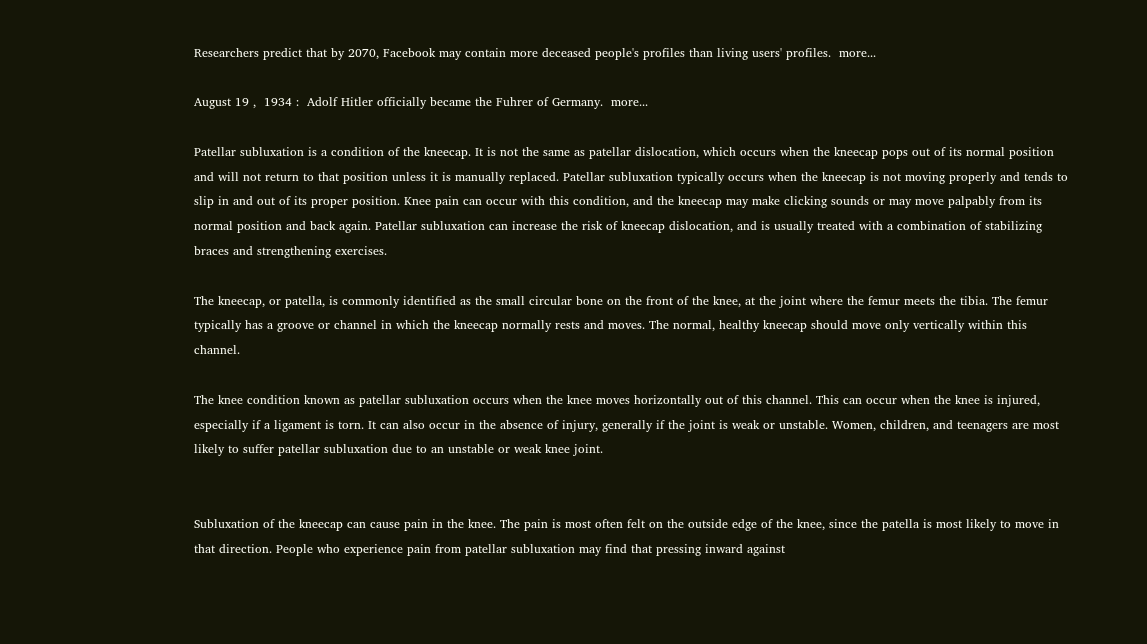Researchers predict that by 2070, Facebook may contain more deceased people's profiles than living users' profiles.  more...

August 19 ,  1934 :  Adolf Hitler officially became the Fuhrer of Germany.  more...

Patellar subluxation is a condition of the kneecap. It is not the same as patellar dislocation, which occurs when the kneecap pops out of its normal position and will not return to that position unless it is manually replaced. Patellar subluxation typically occurs when the kneecap is not moving properly and tends to slip in and out of its proper position. Knee pain can occur with this condition, and the kneecap may make clicking sounds or may move palpably from its normal position and back again. Patellar subluxation can increase the risk of kneecap dislocation, and is usually treated with a combination of stabilizing braces and strengthening exercises.

The kneecap, or patella, is commonly identified as the small circular bone on the front of the knee, at the joint where the femur meets the tibia. The femur typically has a groove or channel in which the kneecap normally rests and moves. The normal, healthy kneecap should move only vertically within this channel.

The knee condition known as patellar subluxation occurs when the knee moves horizontally out of this channel. This can occur when the knee is injured, especially if a ligament is torn. It can also occur in the absence of injury, generally if the joint is weak or unstable. Women, children, and teenagers are most likely to suffer patellar subluxation due to an unstable or weak knee joint.


Subluxation of the kneecap can cause pain in the knee. The pain is most often felt on the outside edge of the knee, since the patella is most likely to move in that direction. People who experience pain from patellar subluxation may find that pressing inward against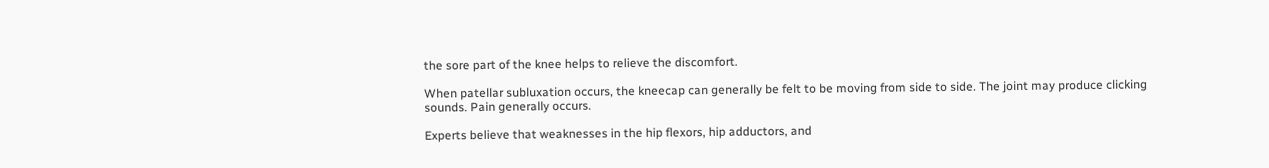the sore part of the knee helps to relieve the discomfort.

When patellar subluxation occurs, the kneecap can generally be felt to be moving from side to side. The joint may produce clicking sounds. Pain generally occurs.

Experts believe that weaknesses in the hip flexors, hip adductors, and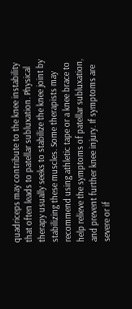quadriceps may contribute to the knee instability that often leads to patellar subluxation. Physical therapy usually seeks to stabilize the knee joint by stabilizing these muscles. Some therapists may recommend using athletic tape or a knee brace to help relieve the symptoms of patellar subluxation, and prevent further knee injury. If symptoms are severe or if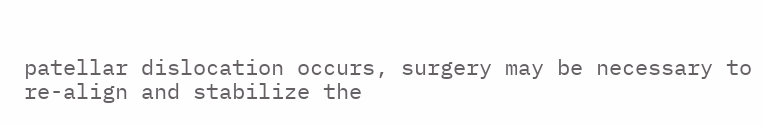patellar dislocation occurs, surgery may be necessary to re-align and stabilize the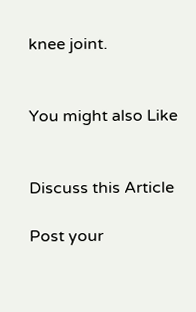knee joint.


You might also Like


Discuss this Article

Post your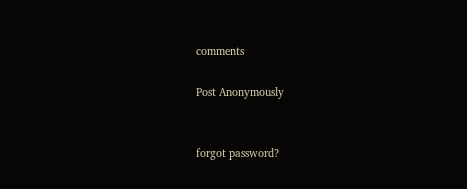comments

Post Anonymously


forgot password?